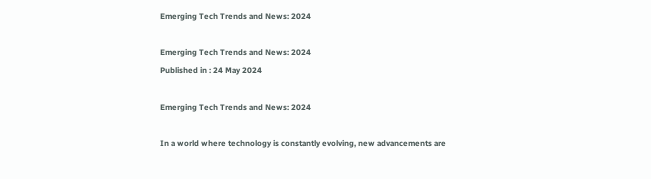Emerging Tech Trends and News: 2024

Emerging Tech Trends and News: 2024
Published in : 24 May 2024

Emerging Tech Trends and News: 2024

In a world where technology is constantly evolving, new advancements are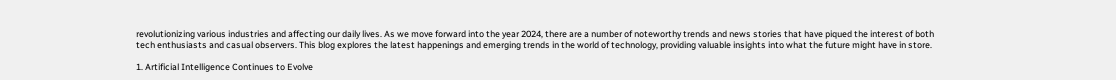revolutionizing various industries and affecting our daily lives. As we move forward into the year 2024, there are a number of noteworthy trends and news stories that have piqued the interest of both tech enthusiasts and casual observers. This blog explores the latest happenings and emerging trends in the world of technology, providing valuable insights into what the future might have in store.

1. Artificial Intelligence Continues to Evolve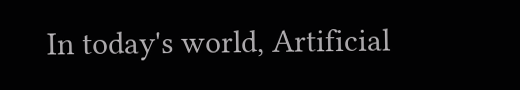In today's world, Artificial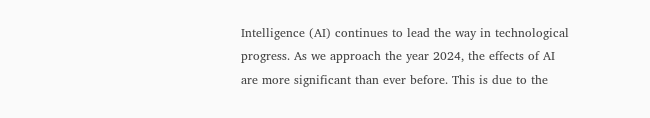Intelligence (AI) continues to lead the way in technological progress. As we approach the year 2024, the effects of AI are more significant than ever before. This is due to the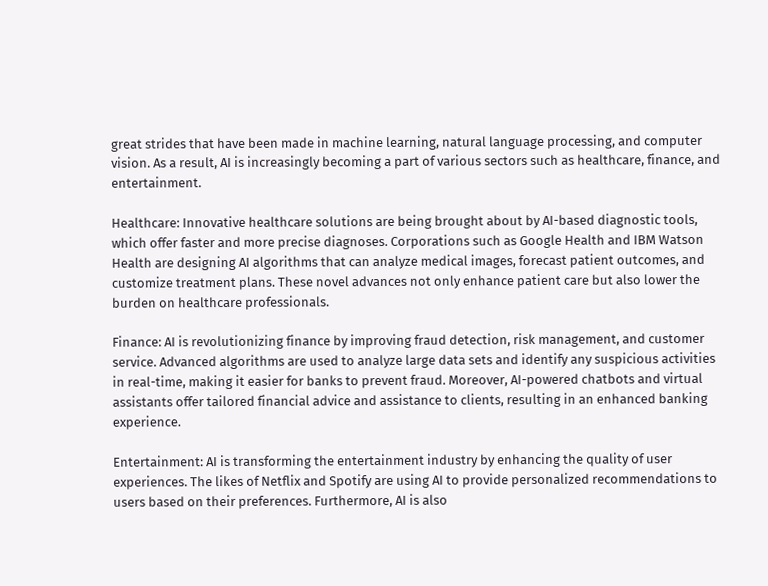great strides that have been made in machine learning, natural language processing, and computer vision. As a result, AI is increasingly becoming a part of various sectors such as healthcare, finance, and entertainment.

Healthcare: Innovative healthcare solutions are being brought about by AI-based diagnostic tools, which offer faster and more precise diagnoses. Corporations such as Google Health and IBM Watson Health are designing AI algorithms that can analyze medical images, forecast patient outcomes, and customize treatment plans. These novel advances not only enhance patient care but also lower the burden on healthcare professionals.

Finance: AI is revolutionizing finance by improving fraud detection, risk management, and customer service. Advanced algorithms are used to analyze large data sets and identify any suspicious activities in real-time, making it easier for banks to prevent fraud. Moreover, AI-powered chatbots and virtual assistants offer tailored financial advice and assistance to clients, resulting in an enhanced banking experience.

Entertainment: AI is transforming the entertainment industry by enhancing the quality of user experiences. The likes of Netflix and Spotify are using AI to provide personalized recommendations to users based on their preferences. Furthermore, AI is also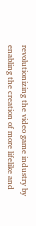revolutionizing the video game industry by enabling the creation of more lifelike and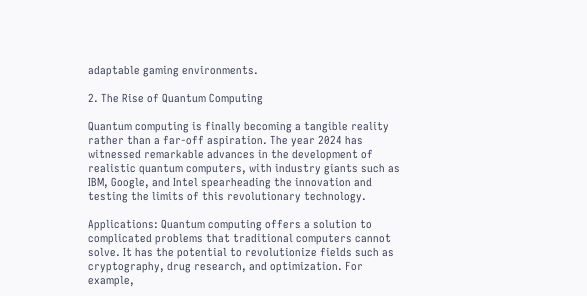adaptable gaming environments.

2. The Rise of Quantum Computing

Quantum computing is finally becoming a tangible reality rather than a far-off aspiration. The year 2024 has witnessed remarkable advances in the development of realistic quantum computers, with industry giants such as IBM, Google, and Intel spearheading the innovation and testing the limits of this revolutionary technology.

Applications: Quantum computing offers a solution to complicated problems that traditional computers cannot solve. It has the potential to revolutionize fields such as cryptography, drug research, and optimization. For example,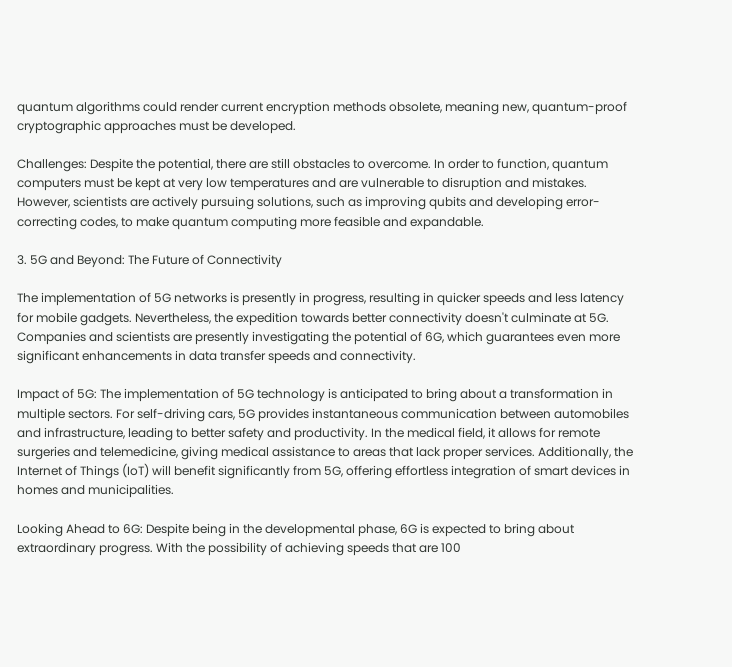quantum algorithms could render current encryption methods obsolete, meaning new, quantum-proof cryptographic approaches must be developed.

Challenges: Despite the potential, there are still obstacles to overcome. In order to function, quantum computers must be kept at very low temperatures and are vulnerable to disruption and mistakes. However, scientists are actively pursuing solutions, such as improving qubits and developing error-correcting codes, to make quantum computing more feasible and expandable.

3. 5G and Beyond: The Future of Connectivity

The implementation of 5G networks is presently in progress, resulting in quicker speeds and less latency for mobile gadgets. Nevertheless, the expedition towards better connectivity doesn't culminate at 5G. Companies and scientists are presently investigating the potential of 6G, which guarantees even more significant enhancements in data transfer speeds and connectivity.

Impact of 5G: The implementation of 5G technology is anticipated to bring about a transformation in multiple sectors. For self-driving cars, 5G provides instantaneous communication between automobiles and infrastructure, leading to better safety and productivity. In the medical field, it allows for remote surgeries and telemedicine, giving medical assistance to areas that lack proper services. Additionally, the Internet of Things (IoT) will benefit significantly from 5G, offering effortless integration of smart devices in homes and municipalities.

Looking Ahead to 6G: Despite being in the developmental phase, 6G is expected to bring about extraordinary progress. With the possibility of achieving speeds that are 100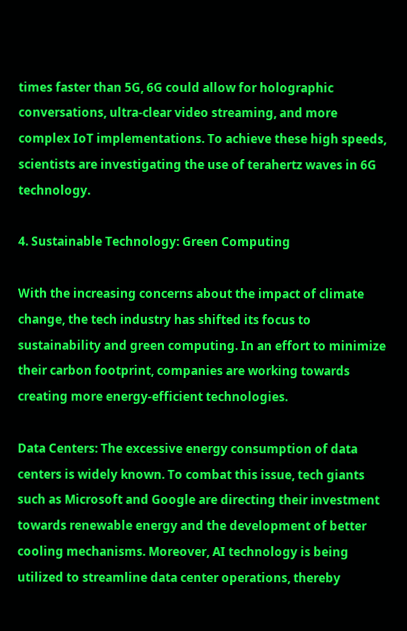times faster than 5G, 6G could allow for holographic conversations, ultra-clear video streaming, and more complex IoT implementations. To achieve these high speeds, scientists are investigating the use of terahertz waves in 6G technology.

4. Sustainable Technology: Green Computing

With the increasing concerns about the impact of climate change, the tech industry has shifted its focus to sustainability and green computing. In an effort to minimize their carbon footprint, companies are working towards creating more energy-efficient technologies.

Data Centers: The excessive energy consumption of data centers is widely known. To combat this issue, tech giants such as Microsoft and Google are directing their investment towards renewable energy and the development of better cooling mechanisms. Moreover, AI technology is being utilized to streamline data center operations, thereby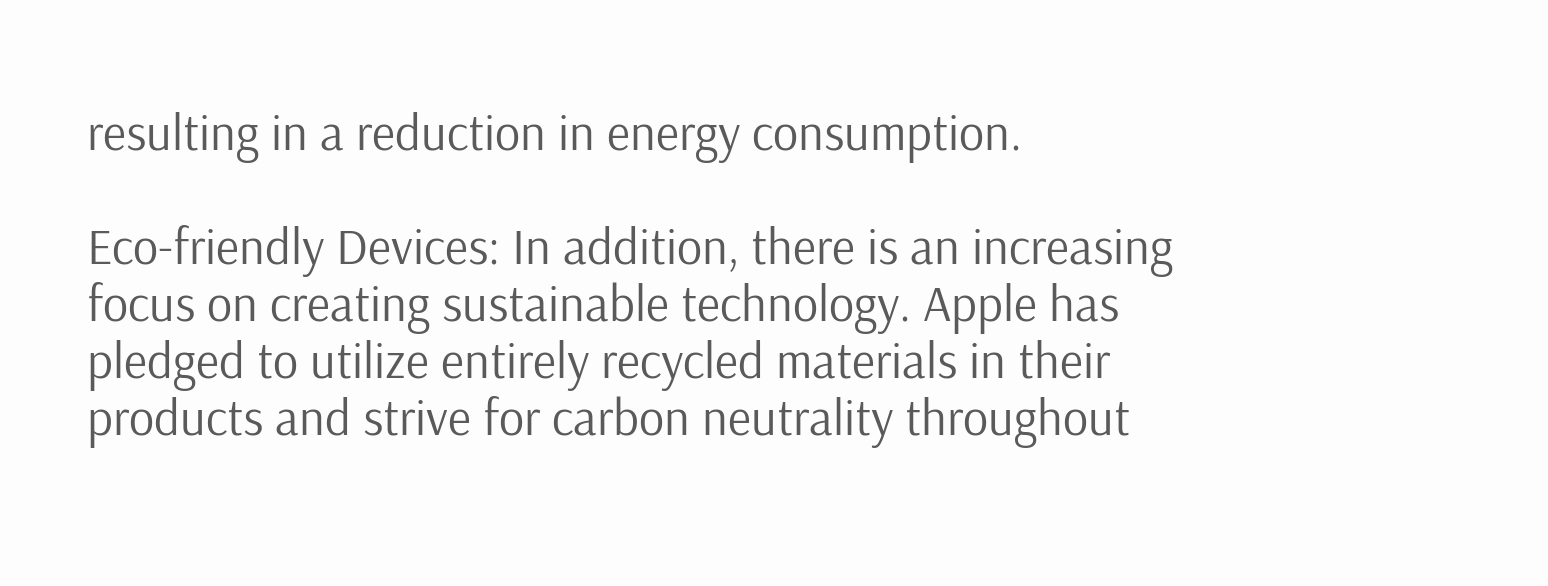resulting in a reduction in energy consumption.

Eco-friendly Devices: In addition, there is an increasing focus on creating sustainable technology. Apple has pledged to utilize entirely recycled materials in their products and strive for carbon neutrality throughout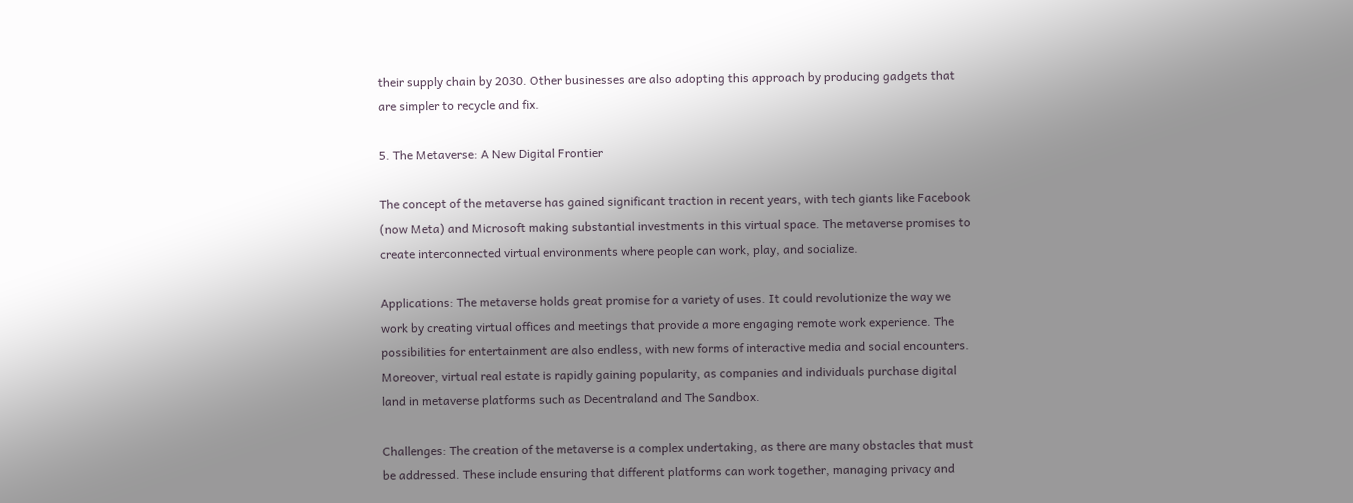their supply chain by 2030. Other businesses are also adopting this approach by producing gadgets that are simpler to recycle and fix.

5. The Metaverse: A New Digital Frontier

The concept of the metaverse has gained significant traction in recent years, with tech giants like Facebook (now Meta) and Microsoft making substantial investments in this virtual space. The metaverse promises to create interconnected virtual environments where people can work, play, and socialize.

Applications: The metaverse holds great promise for a variety of uses. It could revolutionize the way we work by creating virtual offices and meetings that provide a more engaging remote work experience. The possibilities for entertainment are also endless, with new forms of interactive media and social encounters. Moreover, virtual real estate is rapidly gaining popularity, as companies and individuals purchase digital land in metaverse platforms such as Decentraland and The Sandbox.

Challenges: The creation of the metaverse is a complex undertaking, as there are many obstacles that must be addressed. These include ensuring that different platforms can work together, managing privacy and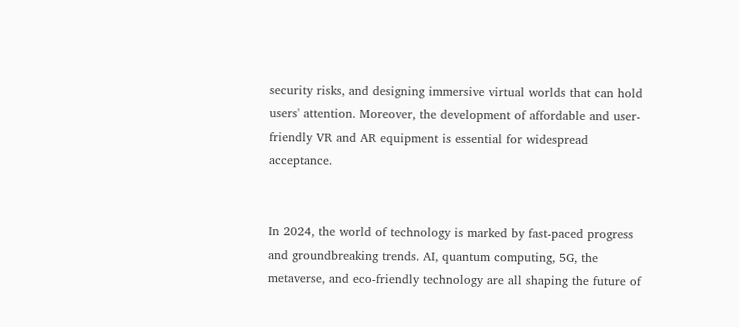security risks, and designing immersive virtual worlds that can hold users' attention. Moreover, the development of affordable and user-friendly VR and AR equipment is essential for widespread acceptance.


In 2024, the world of technology is marked by fast-paced progress and groundbreaking trends. AI, quantum computing, 5G, the metaverse, and eco-friendly technology are all shaping the future of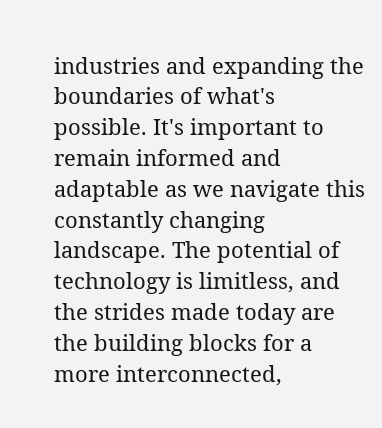industries and expanding the boundaries of what's possible. It's important to remain informed and adaptable as we navigate this constantly changing landscape. The potential of technology is limitless, and the strides made today are the building blocks for a more interconnected,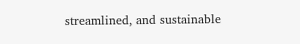streamlined, and sustainable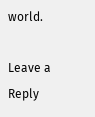world.

Leave a Reply